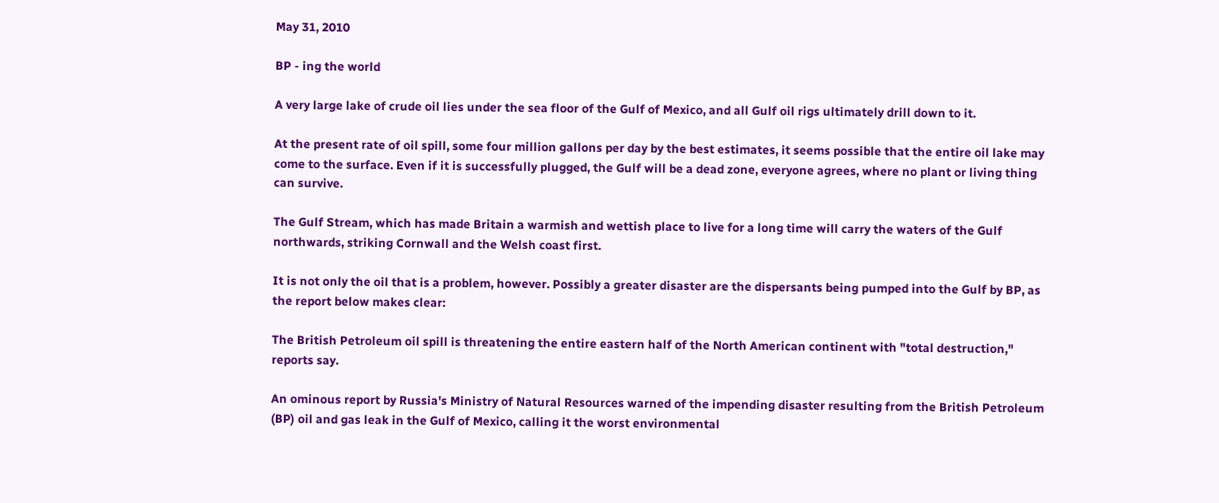May 31, 2010

BP - ing the world

A very large lake of crude oil lies under the sea floor of the Gulf of Mexico, and all Gulf oil rigs ultimately drill down to it.

At the present rate of oil spill, some four million gallons per day by the best estimates, it seems possible that the entire oil lake may come to the surface. Even if it is successfully plugged, the Gulf will be a dead zone, everyone agrees, where no plant or living thing can survive.

The Gulf Stream, which has made Britain a warmish and wettish place to live for a long time will carry the waters of the Gulf northwards, striking Cornwall and the Welsh coast first.

It is not only the oil that is a problem, however. Possibly a greater disaster are the dispersants being pumped into the Gulf by BP, as the report below makes clear:

The British Petroleum oil spill is threatening the entire eastern half of the North American continent with "total destruction," reports say.

An ominous report by Russia's Ministry of Natural Resources warned of the impending disaster resulting from the British Petroleum (BP) oil and gas leak in the Gulf of Mexico, calling it the worst environmental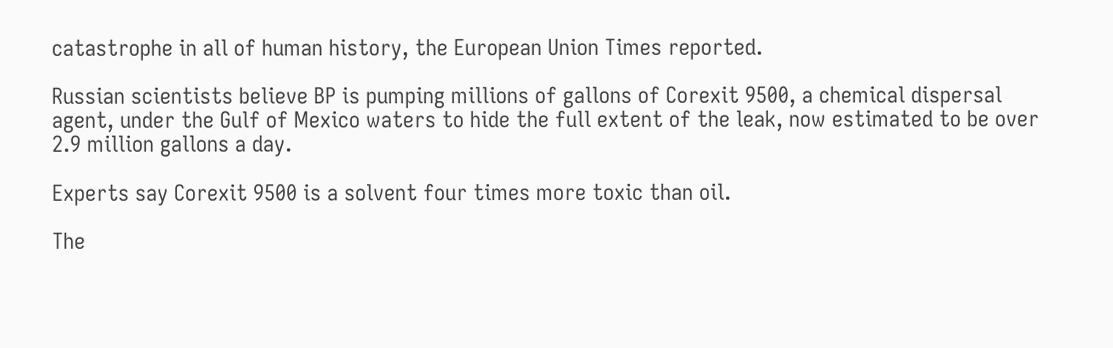catastrophe in all of human history, the European Union Times reported.

Russian scientists believe BP is pumping millions of gallons of Corexit 9500, a chemical dispersal agent, under the Gulf of Mexico waters to hide the full extent of the leak, now estimated to be over 2.9 million gallons a day.

Experts say Corexit 9500 is a solvent four times more toxic than oil.

The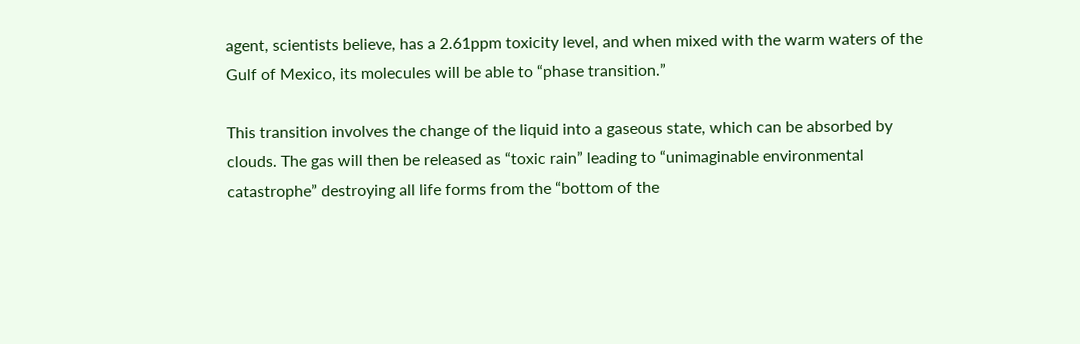agent, scientists believe, has a 2.61ppm toxicity level, and when mixed with the warm waters of the Gulf of Mexico, its molecules will be able to “phase transition.”

This transition involves the change of the liquid into a gaseous state, which can be absorbed by clouds. The gas will then be released as “toxic rain” leading to “unimaginable environmental catastrophe” destroying all life forms from the “bottom of the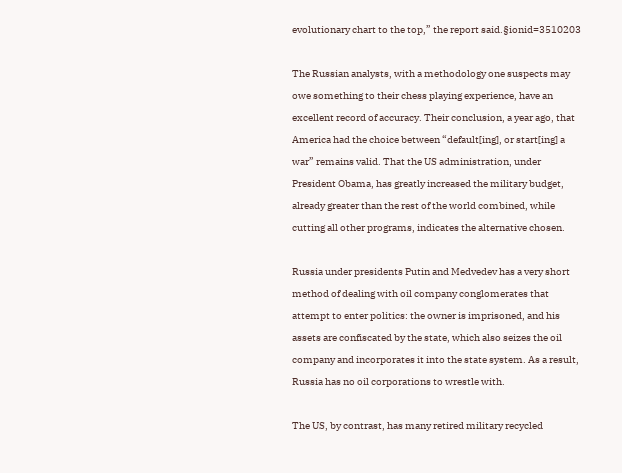evolutionary chart to the top,” the report said.§ionid=3510203

The Russian analysts, with a methodology one suspects may owe something to their chess playing experience, have an excellent record of accuracy. Their conclusion, a year ago, that America had the choice between “default[ing], or start[ing] a war” remains valid. That the US administration, under President Obama, has greatly increased the military budget, already greater than the rest of the world combined, while cutting all other programs, indicates the alternative chosen.

Russia under presidents Putin and Medvedev has a very short method of dealing with oil company conglomerates that attempt to enter politics: the owner is imprisoned, and his assets are confiscated by the state, which also seizes the oil company and incorporates it into the state system. As a result, Russia has no oil corporations to wrestle with.

The US, by contrast, has many retired military recycled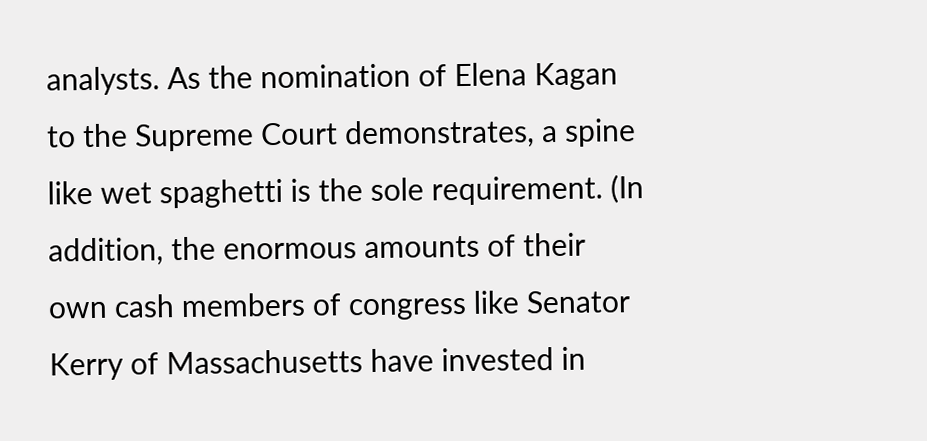analysts. As the nomination of Elena Kagan to the Supreme Court demonstrates, a spine like wet spaghetti is the sole requirement. (In addition, the enormous amounts of their own cash members of congress like Senator Kerry of Massachusetts have invested in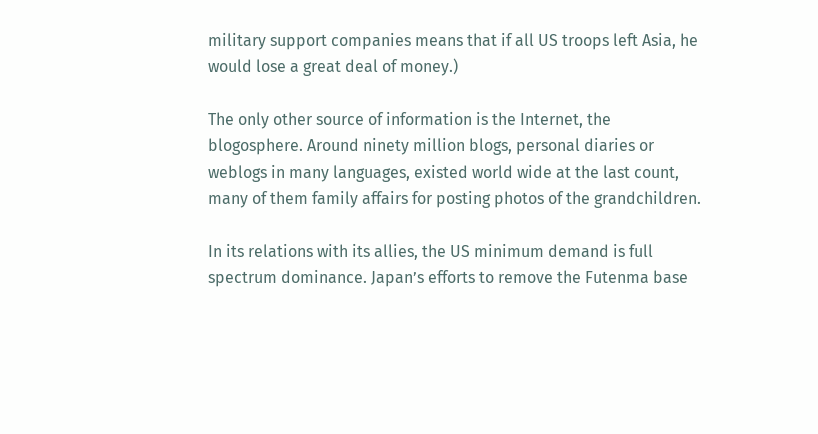military support companies means that if all US troops left Asia, he would lose a great deal of money.)

The only other source of information is the Internet, the blogosphere. Around ninety million blogs, personal diaries or weblogs in many languages, existed world wide at the last count, many of them family affairs for posting photos of the grandchildren.

In its relations with its allies, the US minimum demand is full spectrum dominance. Japan’s efforts to remove the Futenma base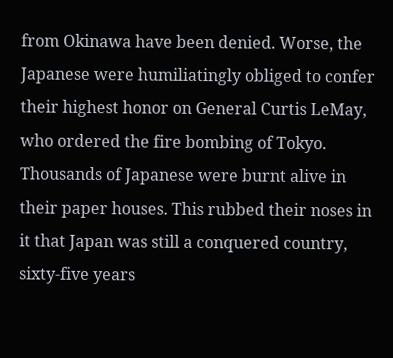from Okinawa have been denied. Worse, the Japanese were humiliatingly obliged to confer their highest honor on General Curtis LeMay, who ordered the fire bombing of Tokyo. Thousands of Japanese were burnt alive in their paper houses. This rubbed their noses in it that Japan was still a conquered country, sixty-five years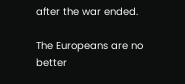after the war ended.

The Europeans are no better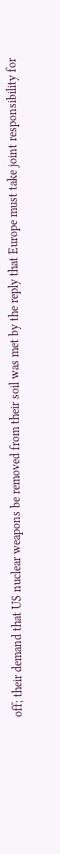off; their demand that US nuclear weapons be removed from their soil was met by the reply that Europe must take joint responsibility for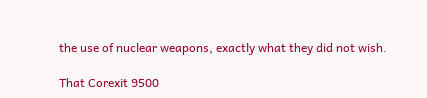the use of nuclear weapons, exactly what they did not wish.

That Corexit 9500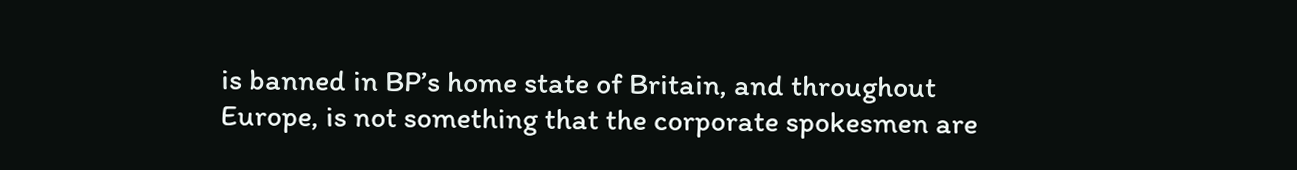is banned in BP’s home state of Britain, and throughout Europe, is not something that the corporate spokesmen are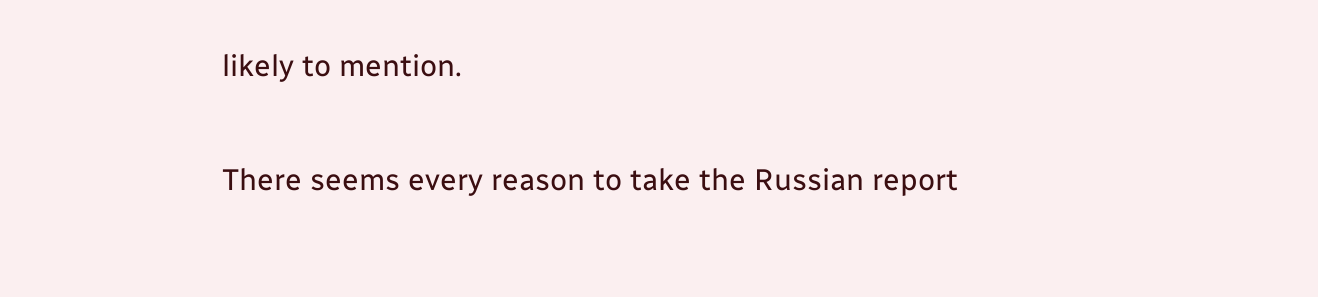likely to mention.

There seems every reason to take the Russian report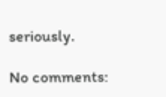seriously.

No comments: